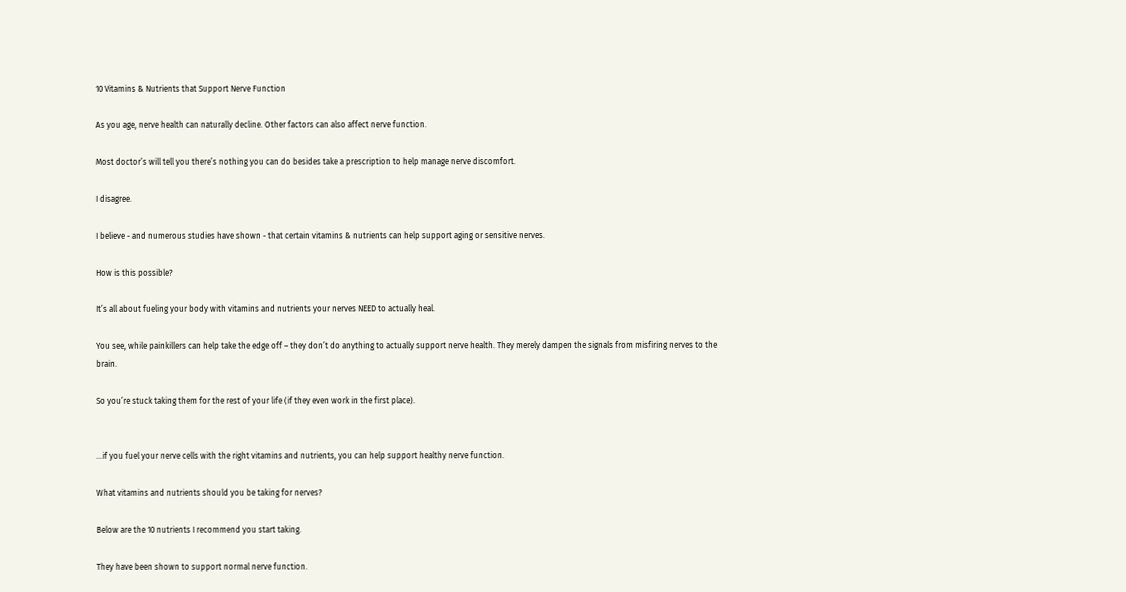10 Vitamins & Nutrients that Support Nerve Function

As you age, nerve health can naturally decline. Other factors can also affect nerve function.

Most doctor’s will tell you there’s nothing you can do besides take a prescription to help manage nerve discomfort.

I disagree.

I believe - and numerous studies have shown - that certain vitamins & nutrients can help support aging or sensitive nerves.

How is this possible?

It’s all about fueling your body with vitamins and nutrients your nerves NEED to actually heal.

You see, while painkillers can help take the edge off – they don’t do anything to actually support nerve health. They merely dampen the signals from misfiring nerves to the brain.

So you’re stuck taking them for the rest of your life (if they even work in the first place).


…if you fuel your nerve cells with the right vitamins and nutrients, you can help support healthy nerve function.

What vitamins and nutrients should you be taking for nerves?

Below are the 10 nutrients I recommend you start taking.

They have been shown to support normal nerve function.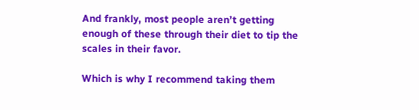And frankly, most people aren’t getting enough of these through their diet to tip the scales in their favor.

Which is why I recommend taking them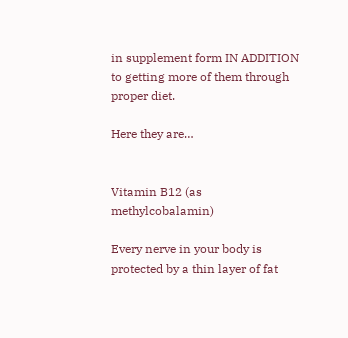in supplement form IN ADDITION to getting more of them through proper diet.

Here they are…


Vitamin B12 (as methylcobalamin)

Every nerve in your body is protected by a thin layer of fat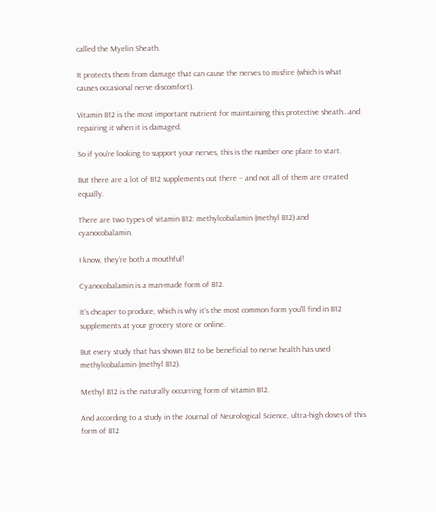called the Myelin Sheath.

It protects them from damage that can cause the nerves to misfire (which is what causes occasional nerve discomfort).

Vitamin B12 is the most important nutrient for maintaining this protective sheath…and repairing it when it is damaged.

So if you're looking to support your nerves, this is the number one place to start.

But there are a lot of B12 supplements out there – and not all of them are created equally.

There are two types of vitamin B12: methylcobalamin (methyl B12) and cyanocobalamin.

I know, they’re both a mouthful!

Cyanocobalamin is a man-made form of B12.

It’s cheaper to produce, which is why it’s the most common form you’ll find in B12 supplements at your grocery store or online.

But every study that has shown B12 to be beneficial to nerve health has used methylcobalamin (methyl B12).

Methyl B12 is the naturally occurring form of vitamin B12.

And according to a study in the Journal of Neurological Science, ultra-high doses of this form of B12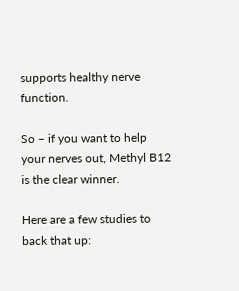supports healthy nerve function.

So – if you want to help your nerves out, Methyl B12 is the clear winner.

Here are a few studies to back that up: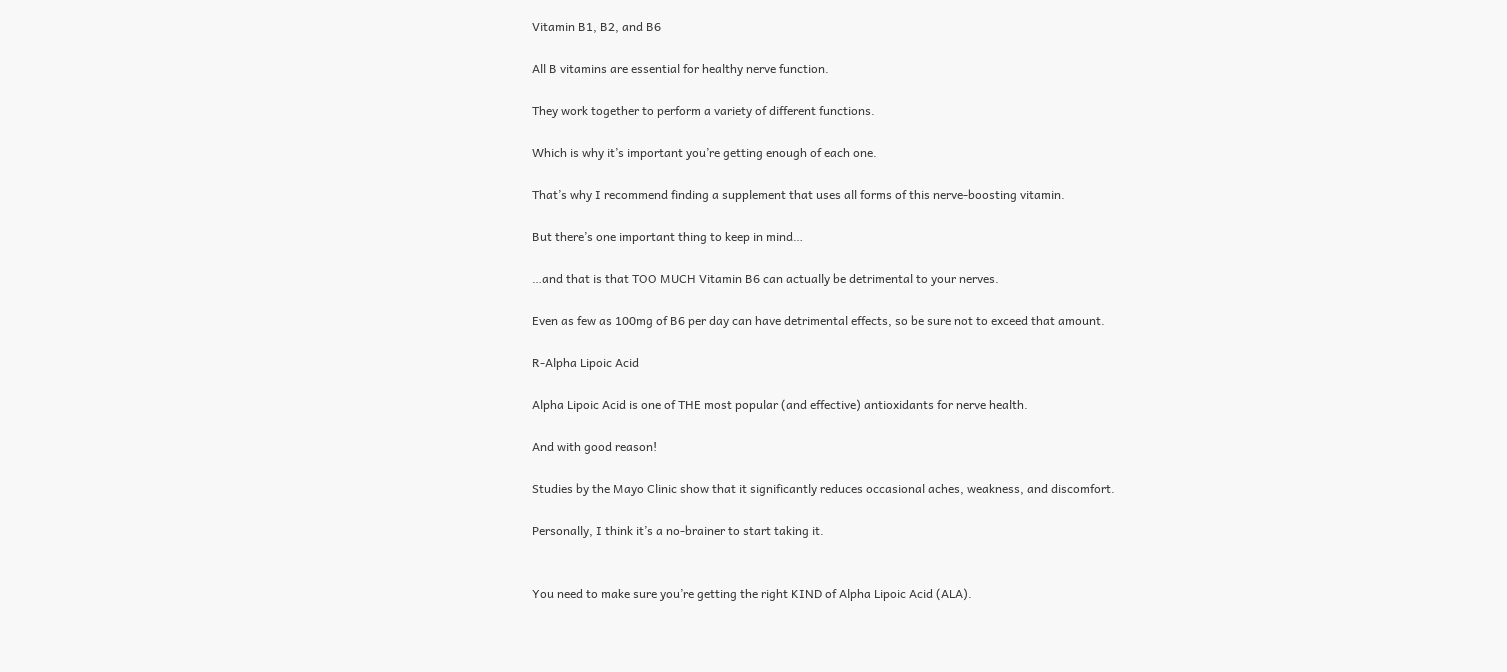Vitamin B1, B2, and B6

All B vitamins are essential for healthy nerve function.

They work together to perform a variety of different functions.

Which is why it’s important you’re getting enough of each one.

That’s why I recommend finding a supplement that uses all forms of this nerve-boosting vitamin.

But there’s one important thing to keep in mind…

…and that is that TOO MUCH Vitamin B6 can actually be detrimental to your nerves.

Even as few as 100mg of B6 per day can have detrimental effects, so be sure not to exceed that amount.

R-Alpha Lipoic Acid

Alpha Lipoic Acid is one of THE most popular (and effective) antioxidants for nerve health.

And with good reason!

Studies by the Mayo Clinic show that it significantly reduces occasional aches, weakness, and discomfort.

Personally, I think it’s a no-brainer to start taking it.


You need to make sure you’re getting the right KIND of Alpha Lipoic Acid (ALA).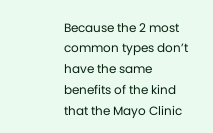Because the 2 most common types don’t have the same benefits of the kind that the Mayo Clinic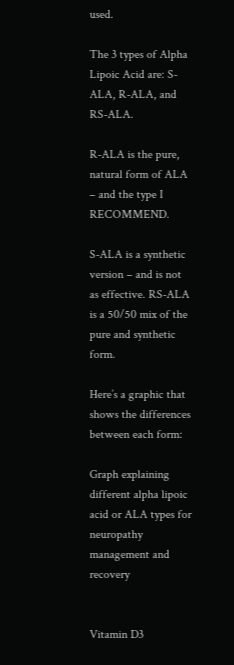used.

The 3 types of Alpha Lipoic Acid are: S-ALA, R-ALA, and RS-ALA.

R-ALA is the pure, natural form of ALA – and the type I RECOMMEND.

S-ALA is a synthetic version – and is not as effective. RS-ALA is a 50/50 mix of the pure and synthetic form.

Here’s a graphic that shows the differences between each form:

Graph explaining different alpha lipoic acid or ALA types for neuropathy management and recovery


Vitamin D3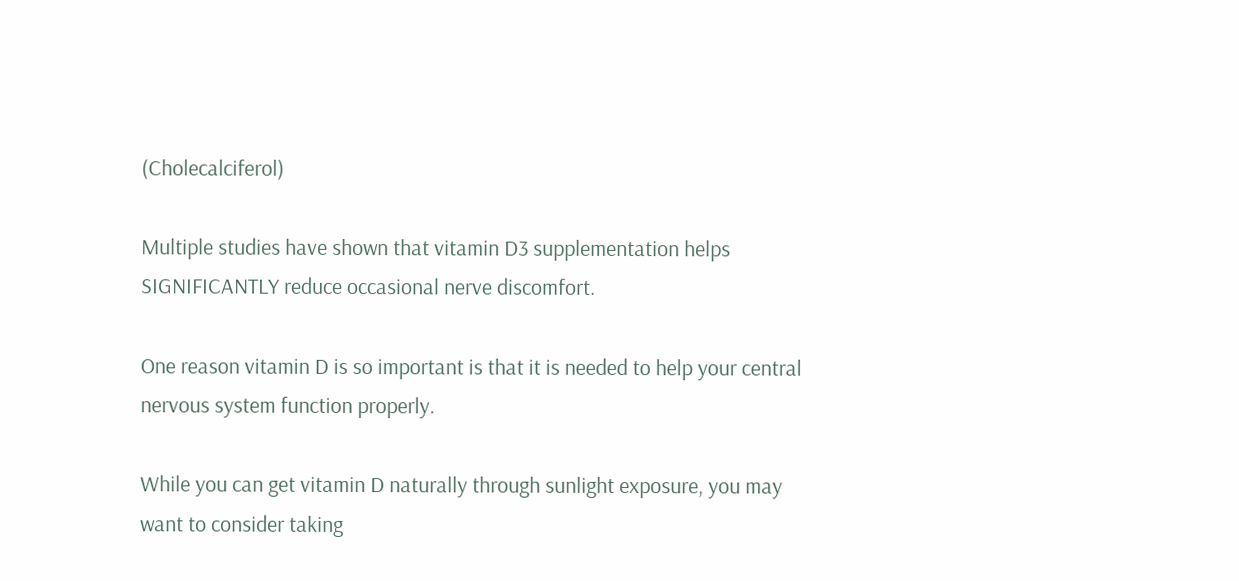(Cholecalciferol)

Multiple studies have shown that vitamin D3 supplementation helps SIGNIFICANTLY reduce occasional nerve discomfort.

One reason vitamin D is so important is that it is needed to help your central nervous system function properly.

While you can get vitamin D naturally through sunlight exposure, you may want to consider taking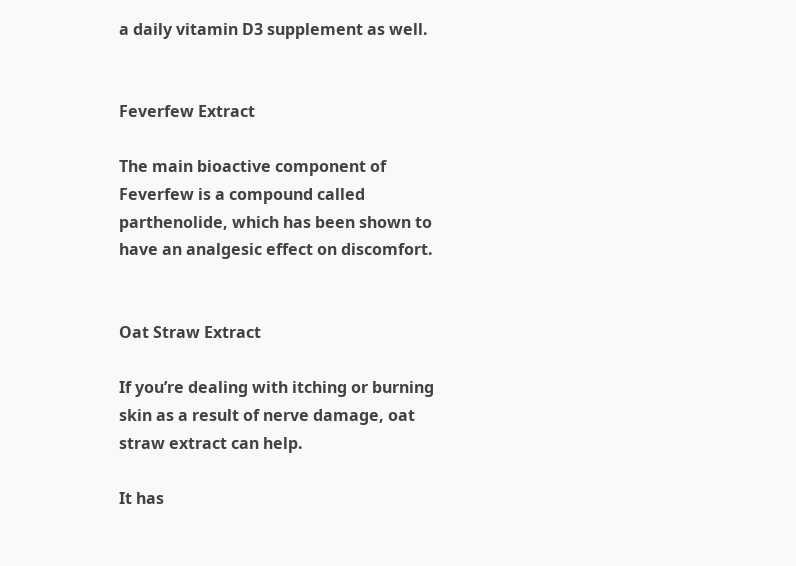a daily vitamin D3 supplement as well.


Feverfew Extract

The main bioactive component of Feverfew is a compound called parthenolide, which has been shown to have an analgesic effect on discomfort.


Oat Straw Extract

If you’re dealing with itching or burning skin as a result of nerve damage, oat straw extract can help.

It has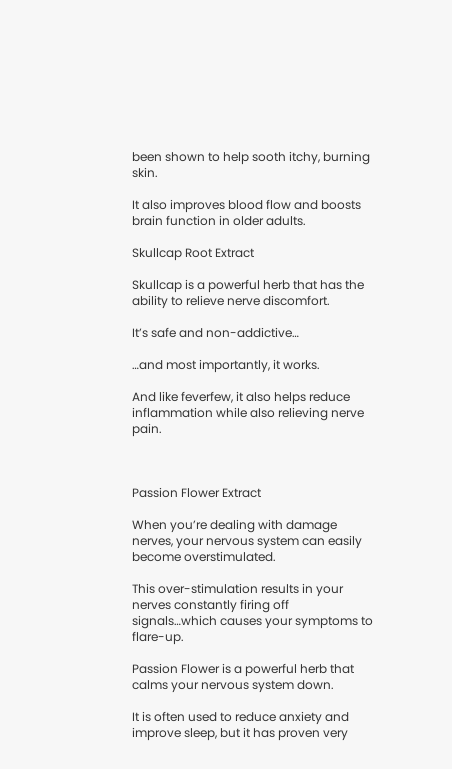been shown to help sooth itchy, burning skin.

It also improves blood flow and boosts brain function in older adults.

Skullcap Root Extract

Skullcap is a powerful herb that has the ability to relieve nerve discomfort.

It’s safe and non-addictive…

…and most importantly, it works.

And like feverfew, it also helps reduce inflammation while also relieving nerve pain.



Passion Flower Extract

When you’re dealing with damage nerves, your nervous system can easily become overstimulated.

This over-stimulation results in your nerves constantly firing off signals…which causes your symptoms to flare-up.

Passion Flower is a powerful herb that calms your nervous system down.

It is often used to reduce anxiety and improve sleep, but it has proven very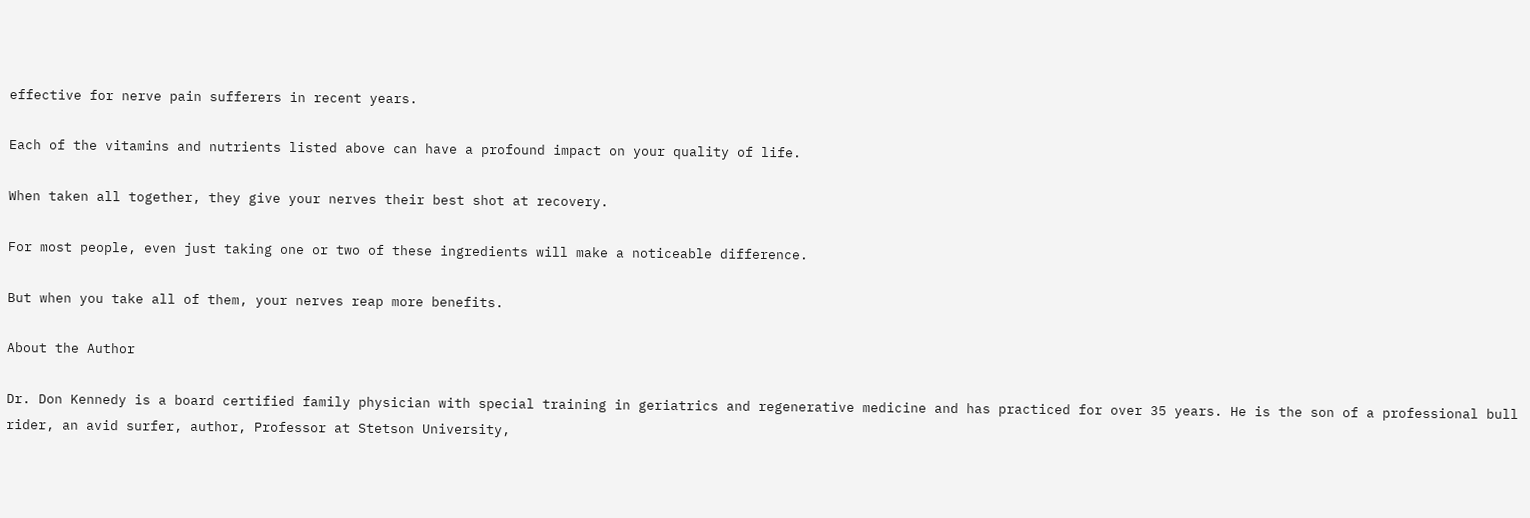effective for nerve pain sufferers in recent years.

Each of the vitamins and nutrients listed above can have a profound impact on your quality of life.

When taken all together, they give your nerves their best shot at recovery.

For most people, even just taking one or two of these ingredients will make a noticeable difference.

But when you take all of them, your nerves reap more benefits.

About the Author

Dr. Don Kennedy is a board certified family physician with special training in geriatrics and regenerative medicine and has practiced for over 35 years. He is the son of a professional bull rider, an avid surfer, author, Professor at Stetson University,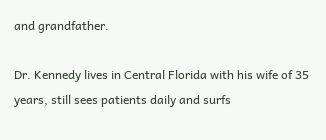and grandfather.

Dr. Kennedy lives in Central Florida with his wife of 35 years, still sees patients daily and surfs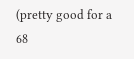(pretty good for a 68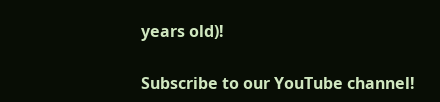years old)!

Subscribe to our YouTube channel!